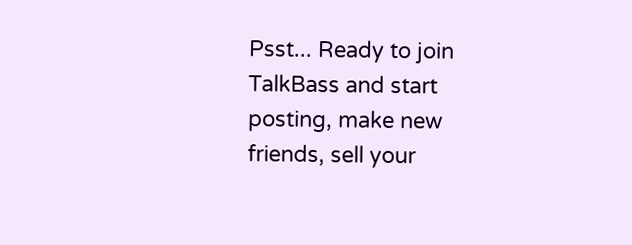Psst... Ready to join TalkBass and start posting, make new friends, sell your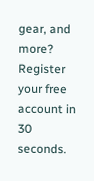gear, and more?  Register your free account in 30 seconds.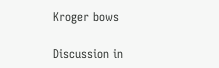Kroger bows

Discussion in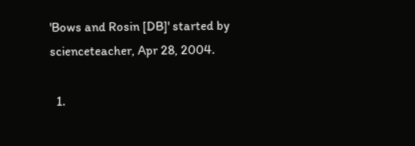'Bows and Rosin [DB]' started by scienceteacher, Apr 28, 2004.

  1.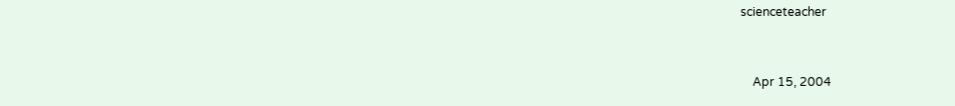scienceteacher


    Apr 15, 2004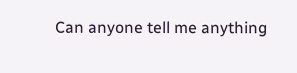Can anyone tell me anything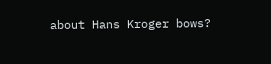about Hans Kroger bows?